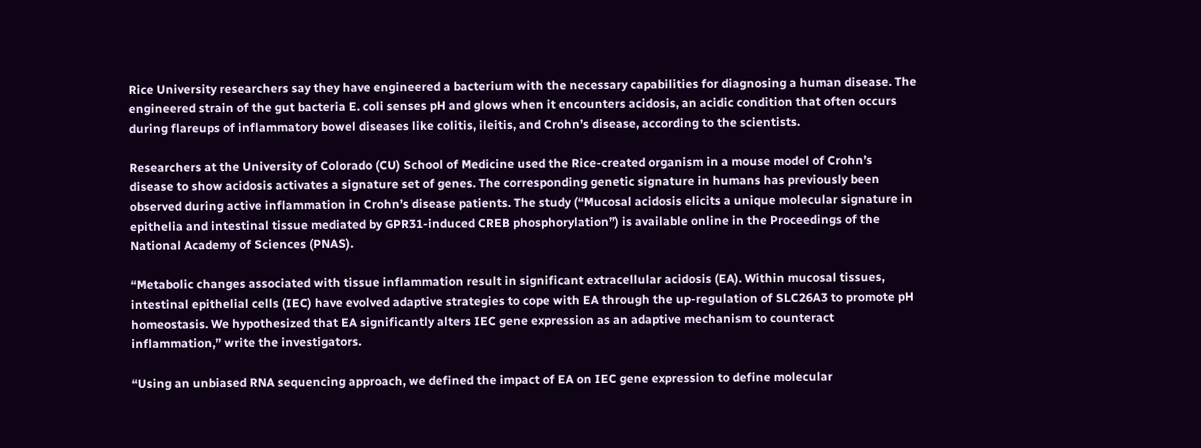Rice University researchers say they have engineered a bacterium with the necessary capabilities for diagnosing a human disease. The engineered strain of the gut bacteria E. coli senses pH and glows when it encounters acidosis, an acidic condition that often occurs during flareups of inflammatory bowel diseases like colitis, ileitis, and Crohn’s disease, according to the scientists.

Researchers at the University of Colorado (CU) School of Medicine used the Rice-created organism in a mouse model of Crohn’s disease to show acidosis activates a signature set of genes. The corresponding genetic signature in humans has previously been observed during active inflammation in Crohn’s disease patients. The study (“Mucosal acidosis elicits a unique molecular signature in epithelia and intestinal tissue mediated by GPR31-induced CREB phosphorylation”) is available online in the Proceedings of the National Academy of Sciences (PNAS).

“Metabolic changes associated with tissue inflammation result in significant extracellular acidosis (EA). Within mucosal tissues, intestinal epithelial cells (IEC) have evolved adaptive strategies to cope with EA through the up-regulation of SLC26A3 to promote pH homeostasis. We hypothesized that EA significantly alters IEC gene expression as an adaptive mechanism to counteract inflammation,” write the investigators.

“Using an unbiased RNA sequencing approach, we defined the impact of EA on IEC gene expression to define molecular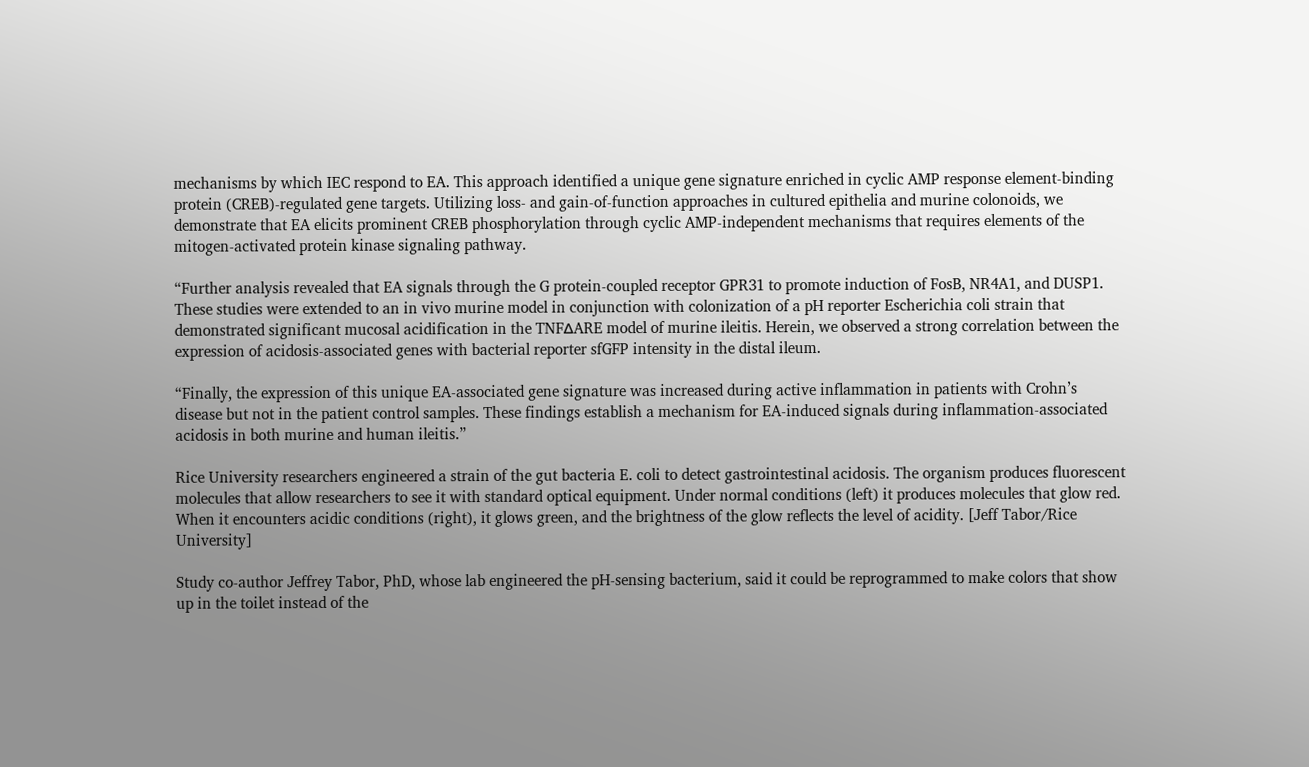mechanisms by which IEC respond to EA. This approach identified a unique gene signature enriched in cyclic AMP response element-binding protein (CREB)-regulated gene targets. Utilizing loss- and gain-of-function approaches in cultured epithelia and murine colonoids, we demonstrate that EA elicits prominent CREB phosphorylation through cyclic AMP-independent mechanisms that requires elements of the mitogen-activated protein kinase signaling pathway.

“Further analysis revealed that EA signals through the G protein-coupled receptor GPR31 to promote induction of FosB, NR4A1, and DUSP1. These studies were extended to an in vivo murine model in conjunction with colonization of a pH reporter Escherichia coli strain that demonstrated significant mucosal acidification in the TNFΔARE model of murine ileitis. Herein, we observed a strong correlation between the expression of acidosis-associated genes with bacterial reporter sfGFP intensity in the distal ileum.

“Finally, the expression of this unique EA-associated gene signature was increased during active inflammation in patients with Crohn’s disease but not in the patient control samples. These findings establish a mechanism for EA-induced signals during inflammation-associated acidosis in both murine and human ileitis.”

Rice University researchers engineered a strain of the gut bacteria E. coli to detect gastrointestinal acidosis. The organism produces fluorescent molecules that allow researchers to see it with standard optical equipment. Under normal conditions (left) it produces molecules that glow red. When it encounters acidic conditions (right), it glows green, and the brightness of the glow reflects the level of acidity. [Jeff Tabor/Rice University]

Study co-author Jeffrey Tabor, PhD, whose lab engineered the pH-sensing bacterium, said it could be reprogrammed to make colors that show up in the toilet instead of the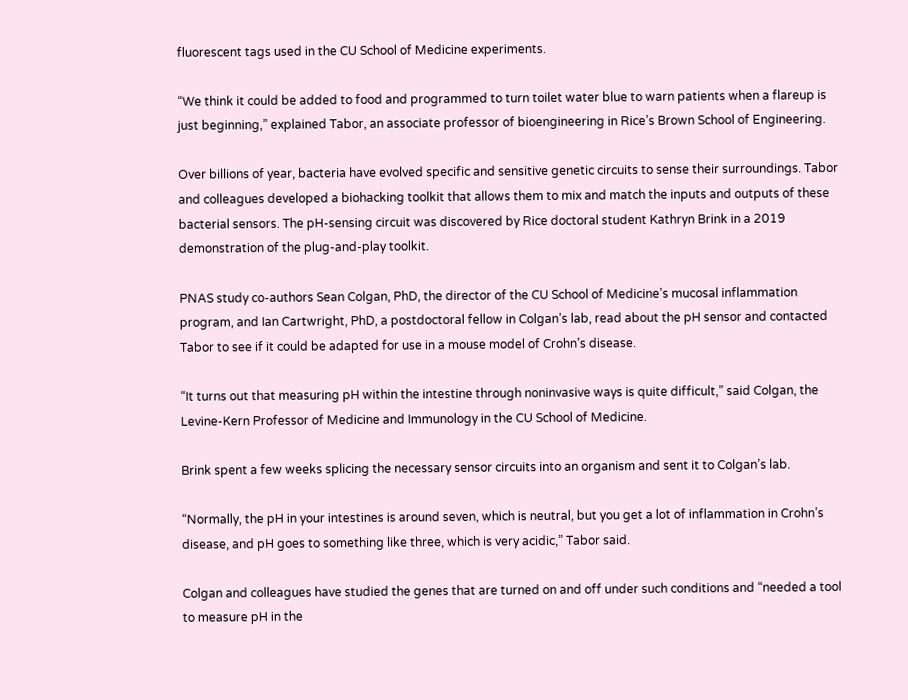fluorescent tags used in the CU School of Medicine experiments.

“We think it could be added to food and programmed to turn toilet water blue to warn patients when a flareup is just beginning,” explained Tabor, an associate professor of bioengineering in Rice’s Brown School of Engineering.

Over billions of year, bacteria have evolved specific and sensitive genetic circuits to sense their surroundings. Tabor and colleagues developed a biohacking toolkit that allows them to mix and match the inputs and outputs of these bacterial sensors. The pH-sensing circuit was discovered by Rice doctoral student Kathryn Brink in a 2019 demonstration of the plug-and-play toolkit.

PNAS study co-authors Sean Colgan, PhD, the director of the CU School of Medicine’s mucosal inflammation program, and Ian Cartwright, PhD, a postdoctoral fellow in Colgan’s lab, read about the pH sensor and contacted Tabor to see if it could be adapted for use in a mouse model of Crohn’s disease.

“It turns out that measuring pH within the intestine through noninvasive ways is quite difficult,” said Colgan, the Levine-Kern Professor of Medicine and Immunology in the CU School of Medicine.

Brink spent a few weeks splicing the necessary sensor circuits into an organism and sent it to Colgan’s lab.

“Normally, the pH in your intestines is around seven, which is neutral, but you get a lot of inflammation in Crohn’s disease, and pH goes to something like three, which is very acidic,” Tabor said.

Colgan and colleagues have studied the genes that are turned on and off under such conditions and “needed a tool to measure pH in the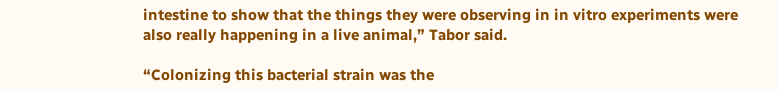intestine to show that the things they were observing in in vitro experiments were also really happening in a live animal,” Tabor said.

“Colonizing this bacterial strain was the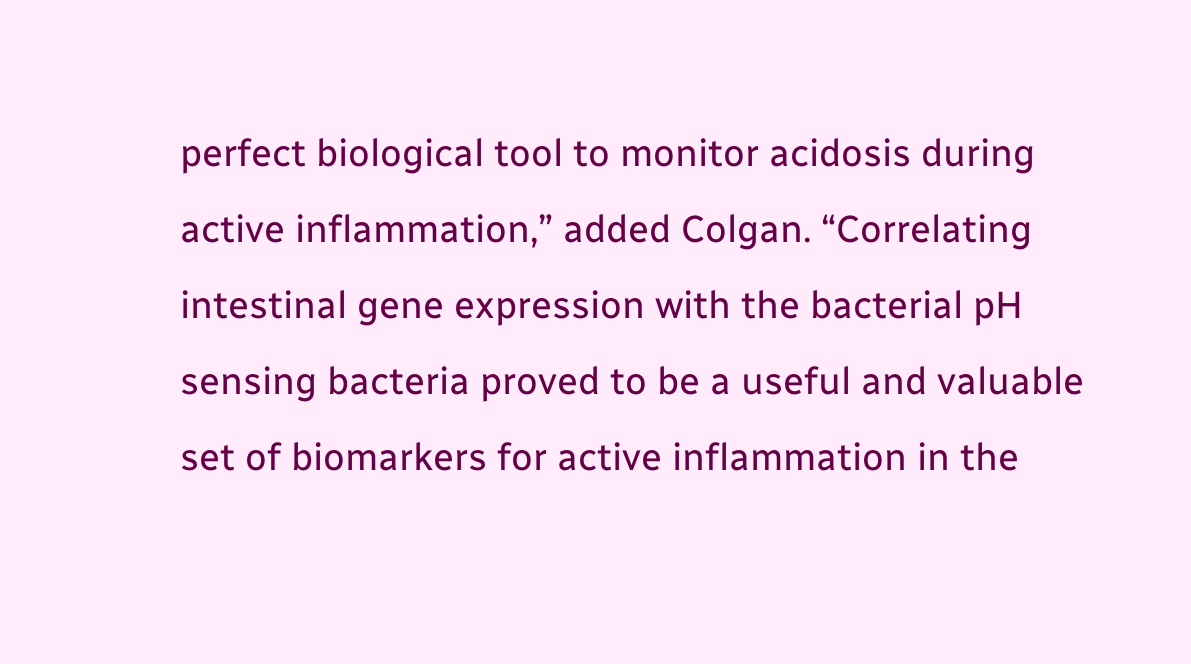perfect biological tool to monitor acidosis during active inflammation,” added Colgan. “Correlating intestinal gene expression with the bacterial pH sensing bacteria proved to be a useful and valuable set of biomarkers for active inflammation in the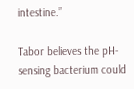intestine.”

Tabor believes the pH-sensing bacterium could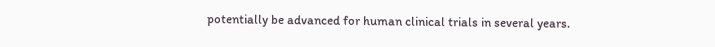potentially be advanced for human clinical trials in several years.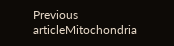Previous articleMitochondria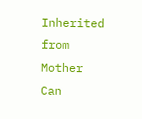Inherited from Mother Can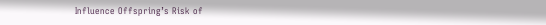Influence Offspring’s Risk of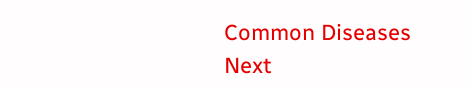Common Diseases
Next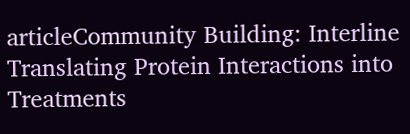articleCommunity Building: Interline Translating Protein Interactions into Treatments